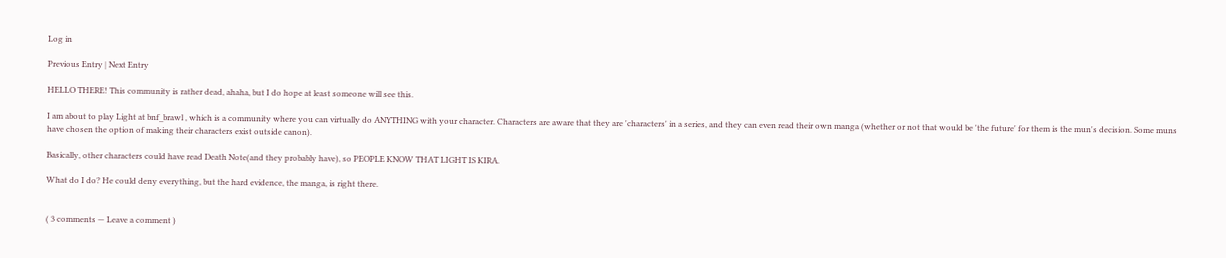Log in

Previous Entry | Next Entry

HELLO THERE! This community is rather dead, ahaha, but I do hope at least someone will see this.

I am about to play Light at bnf_brawl , which is a community where you can virtually do ANYTHING with your character. Characters are aware that they are 'characters' in a series, and they can even read their own manga (whether or not that would be 'the future' for them is the mun's decision. Some muns have chosen the option of making their characters exist outside canon).

Basically, other characters could have read Death Note(and they probably have), so PEOPLE KNOW THAT LIGHT IS KIRA.

What do I do? He could deny everything, but the hard evidence, the manga, is right there.


( 3 comments — Leave a comment )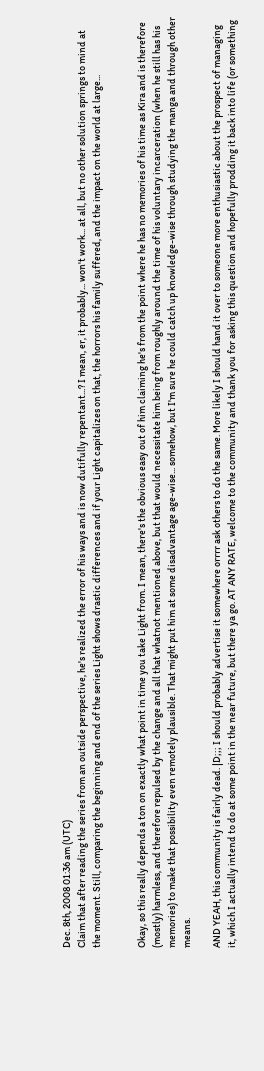Dec. 8th, 2008 01:36 am (UTC)
Claim that after reading the series from an outside perspective, he's realized the error of his ways and is now dutifully repentant...? I mean, er, it probably... won't work... at all, but no other solution springs to mind at the moment. Still, comparing the beginning and end of the series Light shows drastic differences and if your Light capitalizes on that, the horrors his family suffered, and the impact on the world at large...


Okay, so this really depends a ton on exactly what point in time you take Light from. I mean, there's the obvious easy out of him claiming he's from the point where he has no memories of his time as Kira and is therefore (mostly) harmless, and therefore repulsed by the change and all that whatnot mentioned above, but that would necessitate him being from roughly around the time of his voluntary incarceration (when he still has his memories) to make that possibility even remotely plausible. That might put him at some disadvantage age-wise... somehow, but I'm sure he could catch up knowledge-wise through studying the manga and through other means.

AND YEAH, this community is fairly dead. |D;;; I should probably advertise it somewhere orrrr ask others to do the same. More likely I should hand it over to someone more enthusiastic about the prospect of managing it, which I actually intend to do at some point in the near future, but there ya go. AT ANY RATE, welcome to the community and thank you for asking this question and hopefully prodding it back into life (or something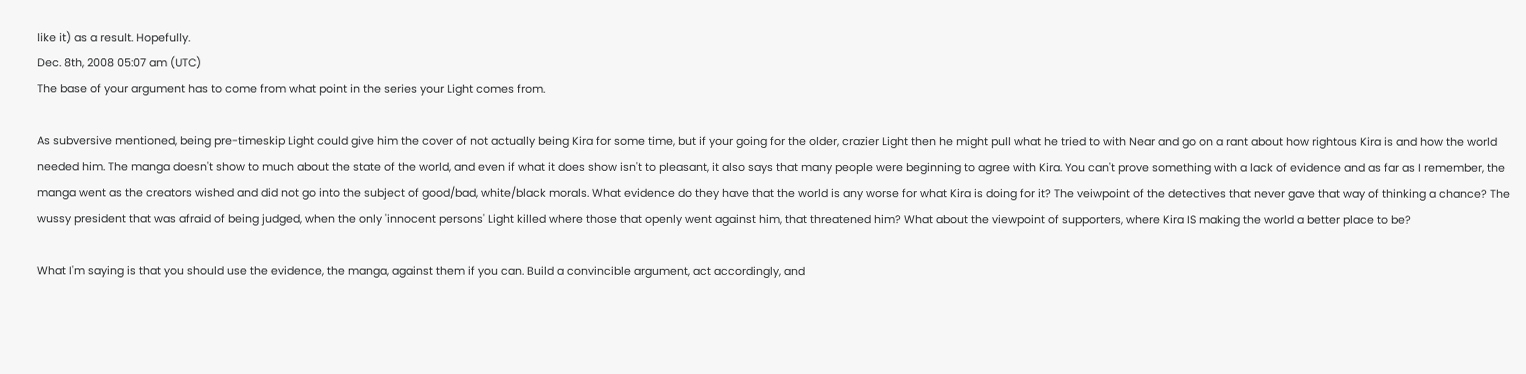like it) as a result. Hopefully.
Dec. 8th, 2008 05:07 am (UTC)
The base of your argument has to come from what point in the series your Light comes from.

As subversive mentioned, being pre-timeskip Light could give him the cover of not actually being Kira for some time, but if your going for the older, crazier Light then he might pull what he tried to with Near and go on a rant about how rightous Kira is and how the world needed him. The manga doesn't show to much about the state of the world, and even if what it does show isn't to pleasant, it also says that many people were beginning to agree with Kira. You can't prove something with a lack of evidence and as far as I remember, the manga went as the creators wished and did not go into the subject of good/bad, white/black morals. What evidence do they have that the world is any worse for what Kira is doing for it? The veiwpoint of the detectives that never gave that way of thinking a chance? The wussy president that was afraid of being judged, when the only 'innocent persons' Light killed where those that openly went against him, that threatened him? What about the viewpoint of supporters, where Kira IS making the world a better place to be?

What I'm saying is that you should use the evidence, the manga, against them if you can. Build a convincible argument, act accordingly, and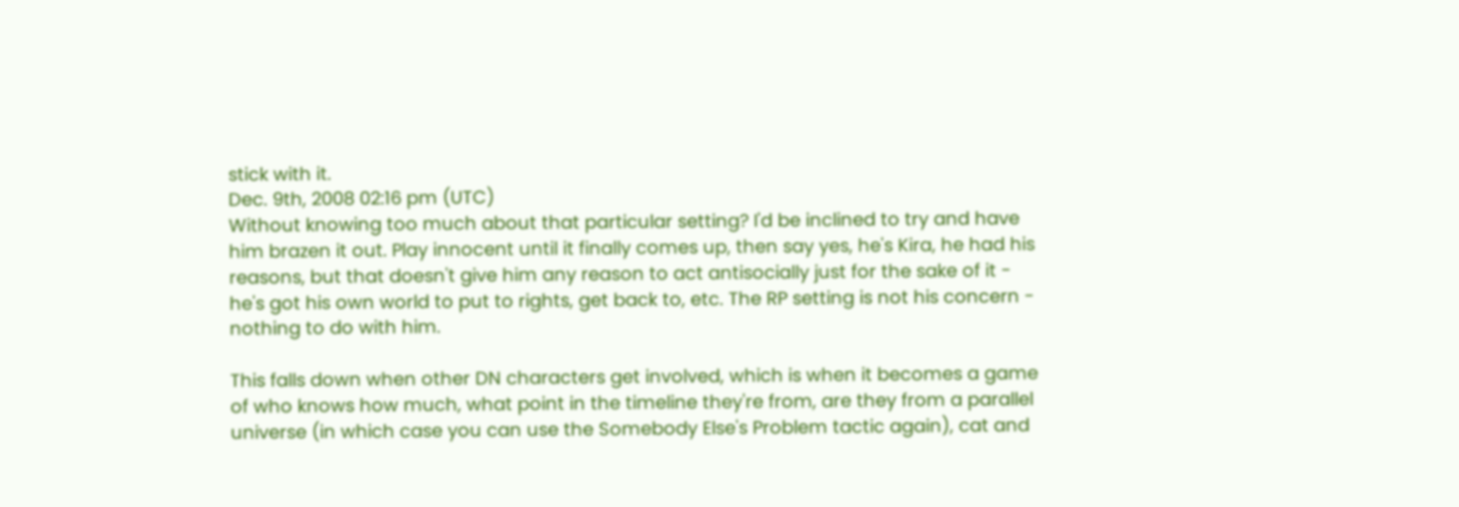stick with it.
Dec. 9th, 2008 02:16 pm (UTC)
Without knowing too much about that particular setting? I'd be inclined to try and have him brazen it out. Play innocent until it finally comes up, then say yes, he's Kira, he had his reasons, but that doesn't give him any reason to act antisocially just for the sake of it - he's got his own world to put to rights, get back to, etc. The RP setting is not his concern - nothing to do with him.

This falls down when other DN characters get involved, which is when it becomes a game of who knows how much, what point in the timeline they're from, are they from a parallel universe (in which case you can use the Somebody Else's Problem tactic again), cat and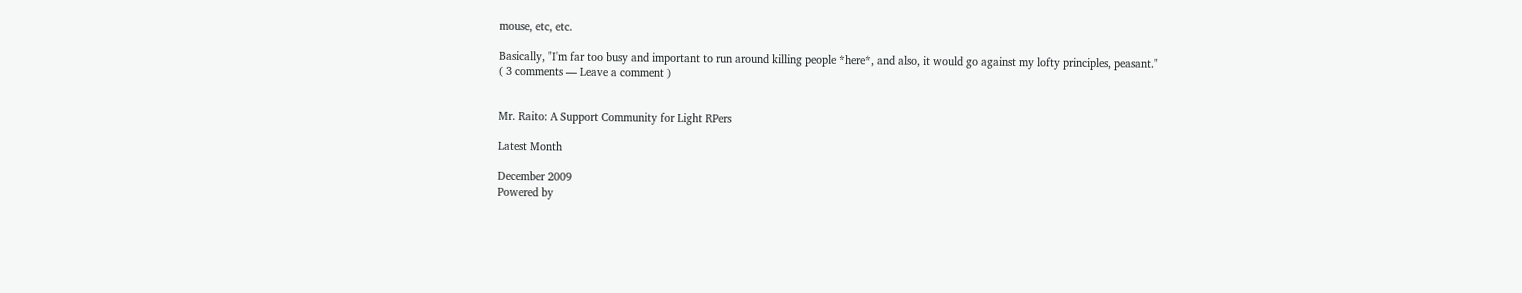mouse, etc, etc.

Basically, "I'm far too busy and important to run around killing people *here*, and also, it would go against my lofty principles, peasant."
( 3 comments — Leave a comment )


Mr. Raito: A Support Community for Light RPers

Latest Month

December 2009
Powered by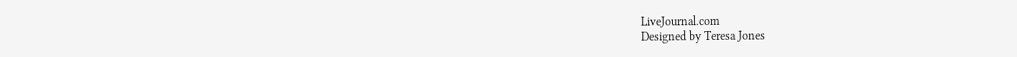LiveJournal.com
Designed by Teresa Jones